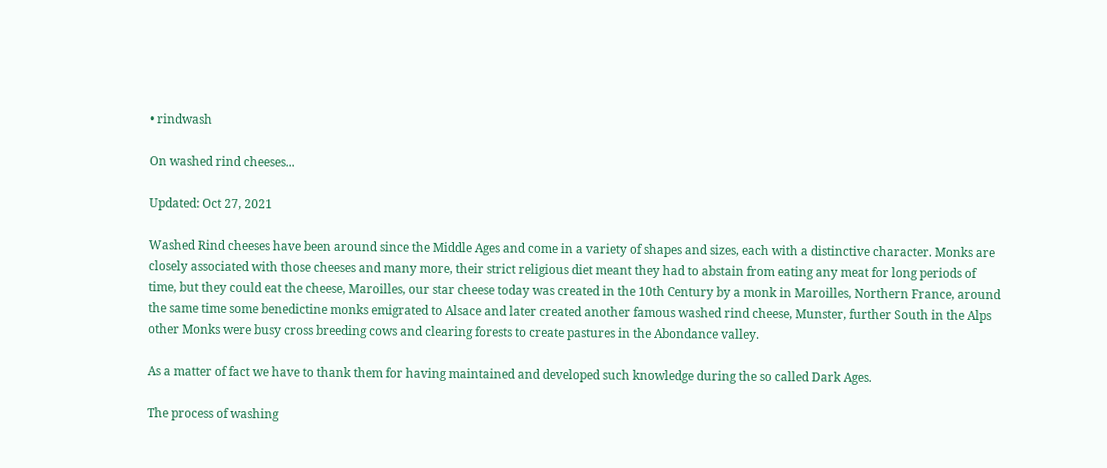• rindwash

On washed rind cheeses...

Updated: Oct 27, 2021

Washed Rind cheeses have been around since the Middle Ages and come in a variety of shapes and sizes, each with a distinctive character. Monks are closely associated with those cheeses and many more, their strict religious diet meant they had to abstain from eating any meat for long periods of time, but they could eat the cheese, Maroilles, our star cheese today was created in the 10th Century by a monk in Maroilles, Northern France, around the same time some benedictine monks emigrated to Alsace and later created another famous washed rind cheese, Munster, further South in the Alps other Monks were busy cross breeding cows and clearing forests to create pastures in the Abondance valley.

As a matter of fact we have to thank them for having maintained and developed such knowledge during the so called Dark Ages.

The process of washing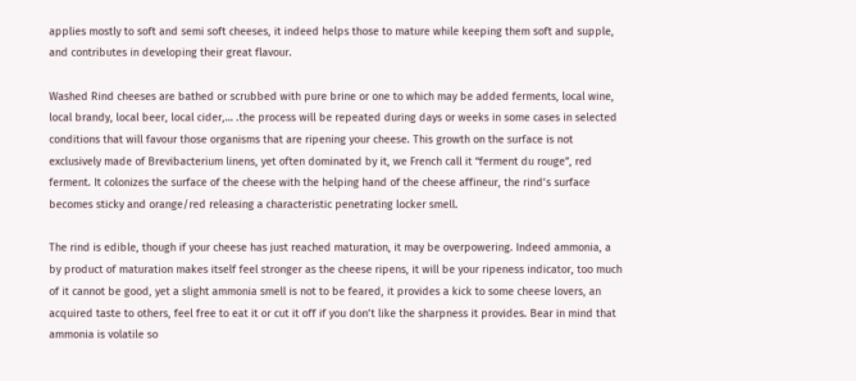applies mostly to soft and semi soft cheeses, it indeed helps those to mature while keeping them soft and supple, and contributes in developing their great flavour.

Washed Rind cheeses are bathed or scrubbed with pure brine or one to which may be added ferments, local wine, local brandy, local beer, local cider,… .the process will be repeated during days or weeks in some cases in selected conditions that will favour those organisms that are ripening your cheese. This growth on the surface is not exclusively made of Brevibacterium linens, yet often dominated by it, we French call it “ferment du rouge”, red ferment. It colonizes the surface of the cheese with the helping hand of the cheese affineur, the rind’s surface becomes sticky and orange/red releasing a characteristic penetrating locker smell.

The rind is edible, though if your cheese has just reached maturation, it may be overpowering. Indeed ammonia, a by product of maturation makes itself feel stronger as the cheese ripens, it will be your ripeness indicator, too much of it cannot be good, yet a slight ammonia smell is not to be feared, it provides a kick to some cheese lovers, an acquired taste to others, feel free to eat it or cut it off if you don’t like the sharpness it provides. Bear in mind that ammonia is volatile so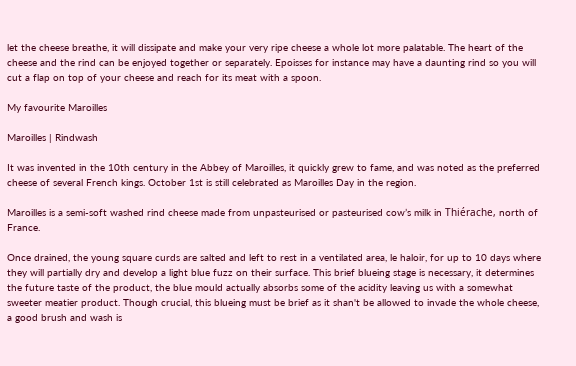let the cheese breathe, it will dissipate and make your very ripe cheese a whole lot more palatable. The heart of the cheese and the rind can be enjoyed together or separately. Epoisses for instance may have a daunting rind so you will cut a flap on top of your cheese and reach for its meat with a spoon.

My favourite Maroilles

Maroilles | Rindwash

It was invented in the 10th century in the Abbey of Maroilles, it quickly grew to fame, and was noted as the preferred cheese of several French kings. October 1st is still celebrated as Maroilles Day in the region.

Maroilles is a semi-soft washed rind cheese made from unpasteurised or pasteurised cow’s milk in Thiérache, north of France.

Once drained, the young square curds are salted and left to rest in a ventilated area, le haloir, for up to 10 days where they will partially dry and develop a light blue fuzz on their surface. This brief blueing stage is necessary, it determines the future taste of the product, the blue mould actually absorbs some of the acidity leaving us with a somewhat sweeter meatier product. Though crucial, this blueing must be brief as it shan't be allowed to invade the whole cheese, a good brush and wash is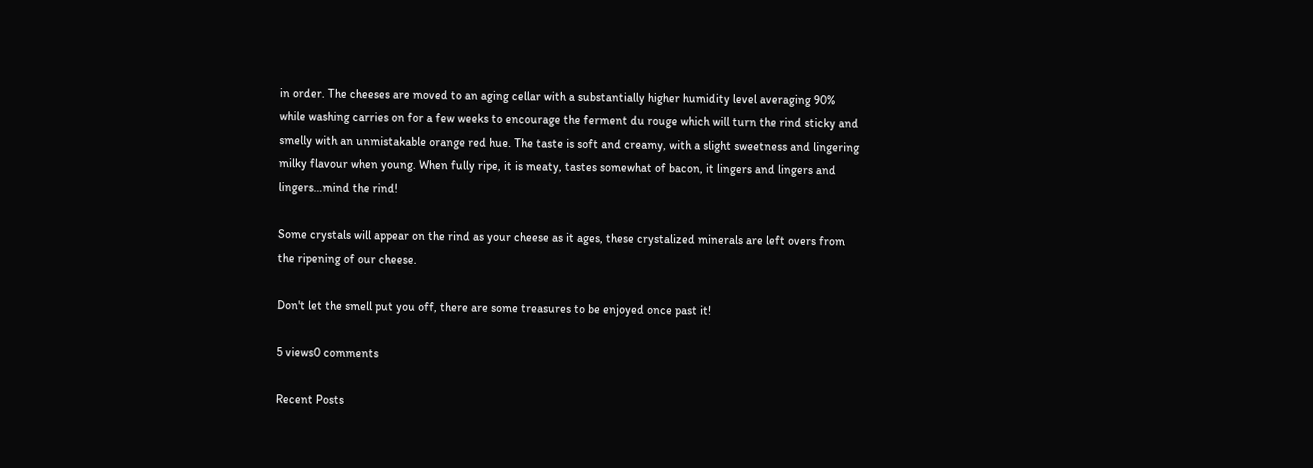in order. The cheeses are moved to an aging cellar with a substantially higher humidity level averaging 90% while washing carries on for a few weeks to encourage the ferment du rouge which will turn the rind sticky and smelly with an unmistakable orange red hue. The taste is soft and creamy, with a slight sweetness and lingering milky flavour when young. When fully ripe, it is meaty, tastes somewhat of bacon, it lingers and lingers and lingers…mind the rind!

Some crystals will appear on the rind as your cheese as it ages, these crystalized minerals are left overs from the ripening of our cheese.

Don't let the smell put you off, there are some treasures to be enjoyed once past it!

5 views0 comments

Recent Posts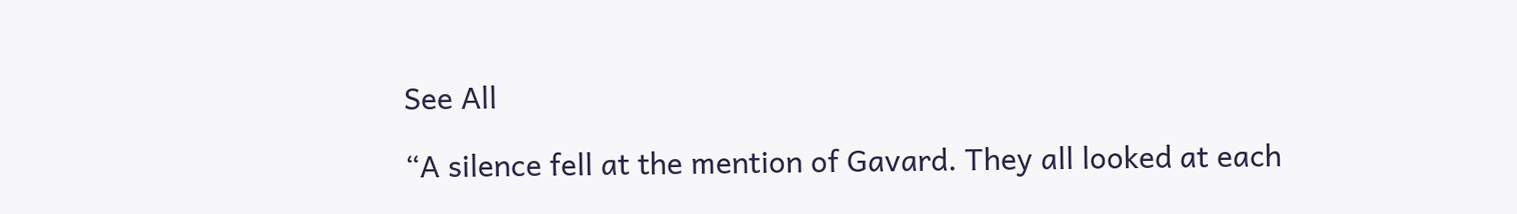See All

“A silence fell at the mention of Gavard. They all looked at each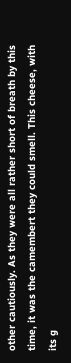other cautiously. As they were all rather short of breath by this time, it was the camembert they could smell. This cheese, with its g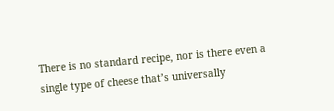There is no standard recipe, nor is there even a single type of cheese that’s universally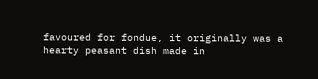favoured for fondue, it originally was a hearty peasant dish made in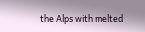the Alps with melted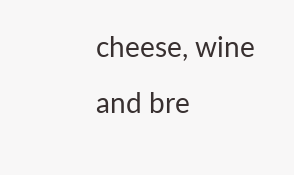cheese, wine and bre